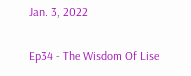Jan. 3, 2022

Ep34 - The Wisdom Of Lise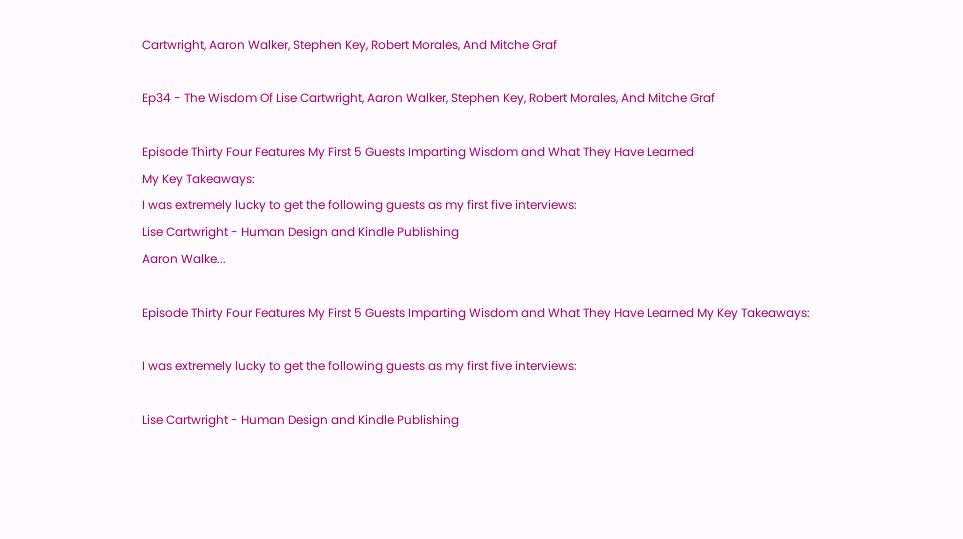Cartwright, Aaron Walker, Stephen Key, Robert Morales, And Mitche Graf

Ep34 - The Wisdom Of Lise Cartwright, Aaron Walker, Stephen Key, Robert Morales, And Mitche Graf

Episode Thirty Four Features My First 5 Guests Imparting Wisdom and What They Have Learned
My Key Takeaways:
I was extremely lucky to get the following guests as my first five interviews:
Lise Cartwright - Human Design and Kindle Publishing
Aaron Walke...

Episode Thirty Four Features My First 5 Guests Imparting Wisdom and What They Have Learned My Key Takeaways:

I was extremely lucky to get the following guests as my first five interviews:

Lise Cartwright - Human Design and Kindle Publishing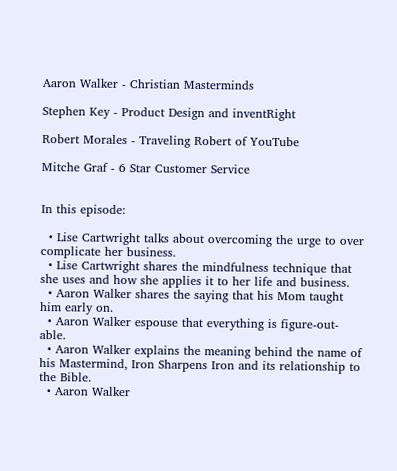Aaron Walker - Christian Masterminds

Stephen Key - Product Design and inventRight

Robert Morales - Traveling Robert of YouTube

Mitche Graf - 6 Star Customer Service


In this episode:

  • Lise Cartwright talks about overcoming the urge to over complicate her business.
  • Lise Cartwright shares the mindfulness technique that she uses and how she applies it to her life and business.
  • Aaron Walker shares the saying that his Mom taught him early on.
  • Aaron Walker espouse that everything is figure-out-able.
  • Aaron Walker explains the meaning behind the name of his Mastermind, Iron Sharpens Iron and its relationship to the Bible.
  • Aaron Walker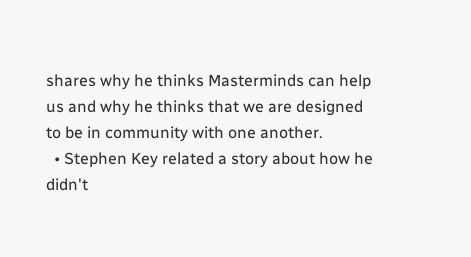shares why he thinks Masterminds can help us and why he thinks that we are designed to be in community with one another.
  • Stephen Key related a story about how he didn't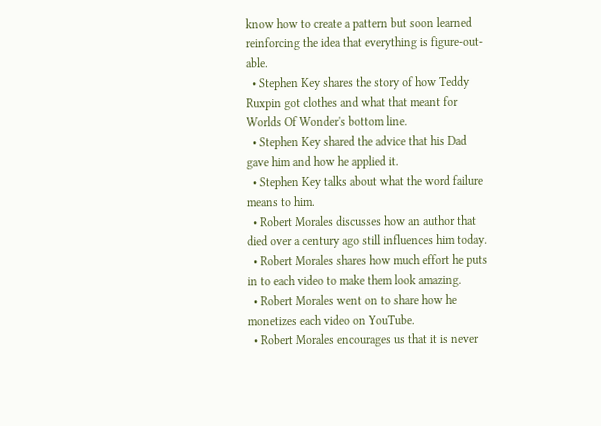know how to create a pattern but soon learned reinforcing the idea that everything is figure-out-able.
  • Stephen Key shares the story of how Teddy Ruxpin got clothes and what that meant for Worlds Of Wonder's bottom line.
  • Stephen Key shared the advice that his Dad gave him and how he applied it.
  • Stephen Key talks about what the word failure means to him.
  • Robert Morales discusses how an author that died over a century ago still influences him today.
  • Robert Morales shares how much effort he puts in to each video to make them look amazing.
  • Robert Morales went on to share how he monetizes each video on YouTube.
  • Robert Morales encourages us that it is never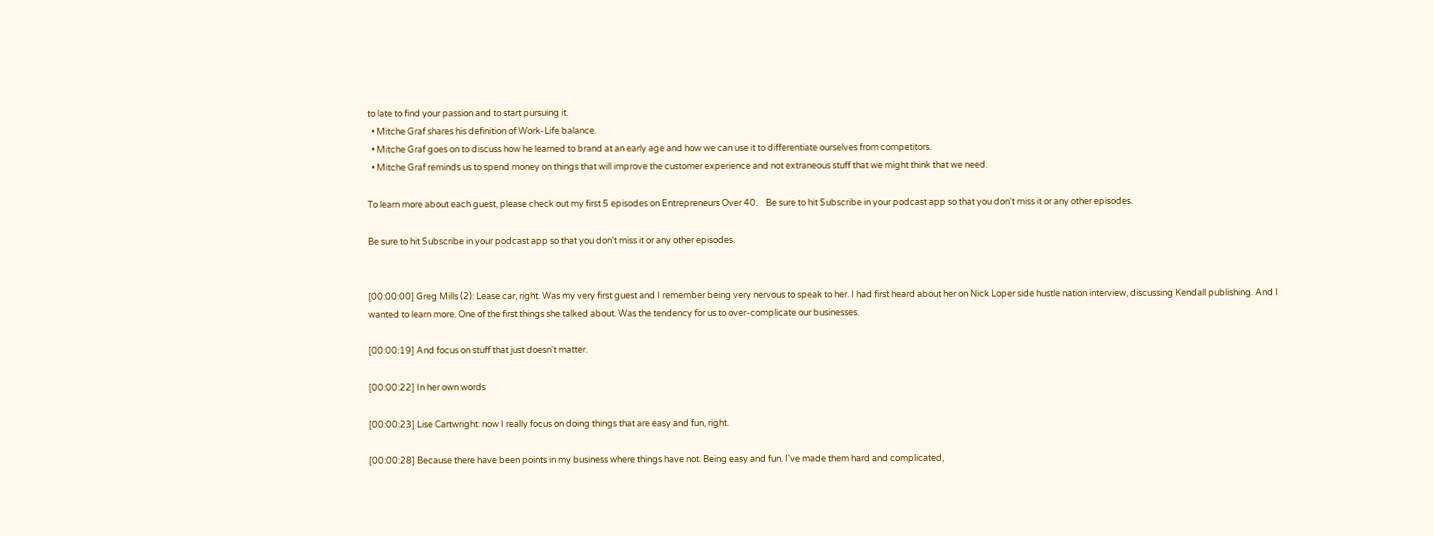to late to find your passion and to start pursuing it.
  • Mitche Graf shares his definition of Work-Life balance.
  • Mitche Graf goes on to discuss how he learned to brand at an early age and how we can use it to differentiate ourselves from competitors.
  • Mitche Graf reminds us to spend money on things that will improve the customer experience and not extraneous stuff that we might think that we need.

To learn more about each guest, please check out my first 5 episodes on Entrepreneurs Over 40.    Be sure to hit Subscribe in your podcast app so that you don't miss it or any other episodes.

Be sure to hit Subscribe in your podcast app so that you don't miss it or any other episodes.


[00:00:00] Greg Mills (2): Lease car, right. Was my very first guest and I remember being very nervous to speak to her. I had first heard about her on Nick Loper side hustle nation interview, discussing Kendall publishing. And I wanted to learn more. One of the first things she talked about. Was the tendency for us to over-complicate our businesses.

[00:00:19] And focus on stuff that just doesn't matter.

[00:00:22] In her own words

[00:00:23] Lise Cartwright: now I really focus on doing things that are easy and fun, right.

[00:00:28] Because there have been points in my business where things have not. Being easy and fun. I've made them hard and complicated,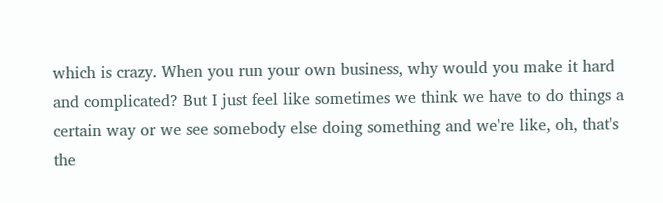which is crazy. When you run your own business, why would you make it hard and complicated? But I just feel like sometimes we think we have to do things a certain way or we see somebody else doing something and we're like, oh, that's the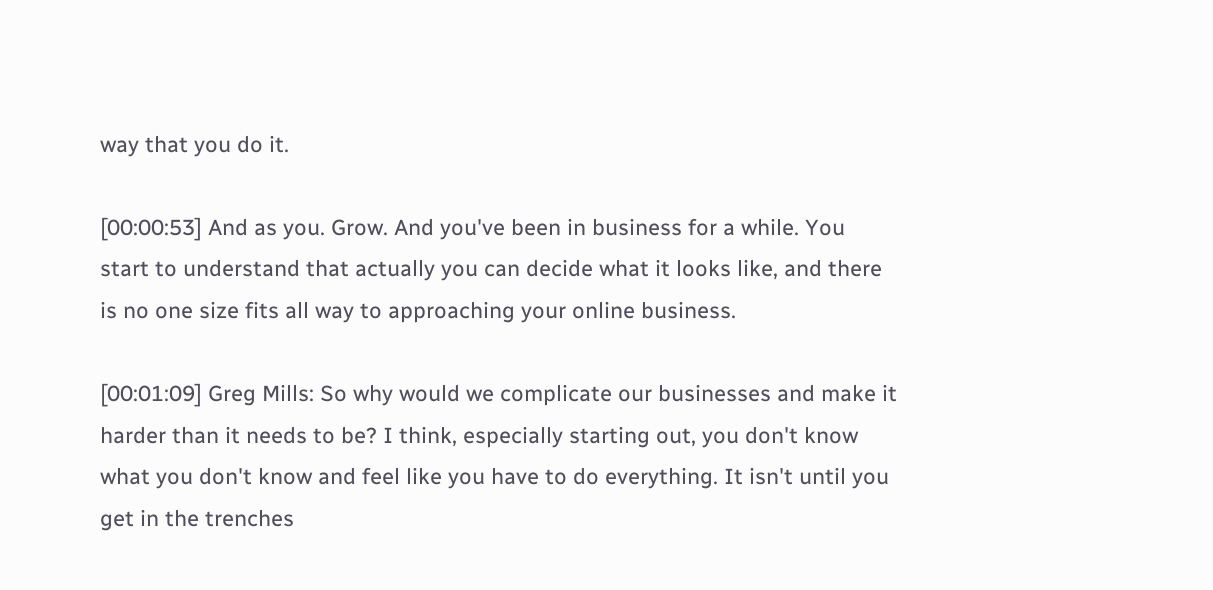way that you do it.

[00:00:53] And as you. Grow. And you've been in business for a while. You start to understand that actually you can decide what it looks like, and there is no one size fits all way to approaching your online business.

[00:01:09] Greg Mills: So why would we complicate our businesses and make it harder than it needs to be? I think, especially starting out, you don't know what you don't know and feel like you have to do everything. It isn't until you get in the trenches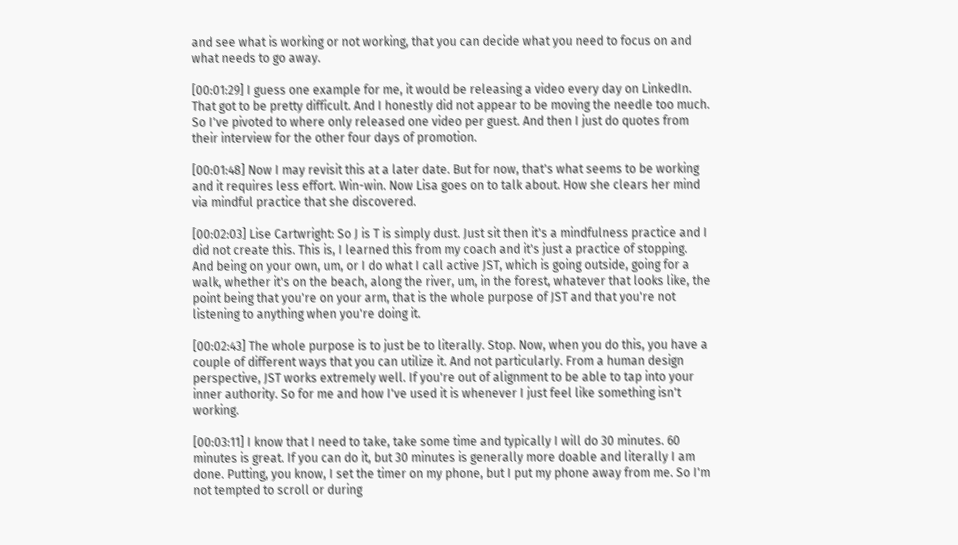and see what is working or not working, that you can decide what you need to focus on and what needs to go away.

[00:01:29] I guess one example for me, it would be releasing a video every day on LinkedIn. That got to be pretty difficult. And I honestly did not appear to be moving the needle too much. So I've pivoted to where only released one video per guest. And then I just do quotes from their interview for the other four days of promotion.

[00:01:48] Now I may revisit this at a later date. But for now, that's what seems to be working and it requires less effort. Win-win. Now Lisa goes on to talk about. How she clears her mind via mindful practice that she discovered.

[00:02:03] Lise Cartwright: So J is T is simply dust. Just sit then it's a mindfulness practice and I did not create this. This is, I learned this from my coach and it's just a practice of stopping. And being on your own, um, or I do what I call active JST, which is going outside, going for a walk, whether it's on the beach, along the river, um, in the forest, whatever that looks like, the point being that you're on your arm, that is the whole purpose of JST and that you're not listening to anything when you're doing it.

[00:02:43] The whole purpose is to just be to literally. Stop. Now, when you do this, you have a couple of different ways that you can utilize it. And not particularly. From a human design perspective, JST works extremely well. If you're out of alignment to be able to tap into your inner authority. So for me and how I've used it is whenever I just feel like something isn't working.

[00:03:11] I know that I need to take, take some time and typically I will do 30 minutes. 60 minutes is great. If you can do it, but 30 minutes is generally more doable and literally I am done. Putting, you know, I set the timer on my phone, but I put my phone away from me. So I'm not tempted to scroll or during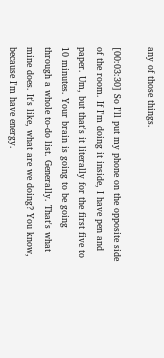any of those things.

[00:03:30] So I'll put my phone on the opposite side of the room. If I'm doing it inside, I have pen and paper. Um, but that's it literally for the first five to 10 minutes. Your brain is going to be going through a whole to-do list. Generally. That's what mine does. It's like, what are we doing? You know, because I'm have energy.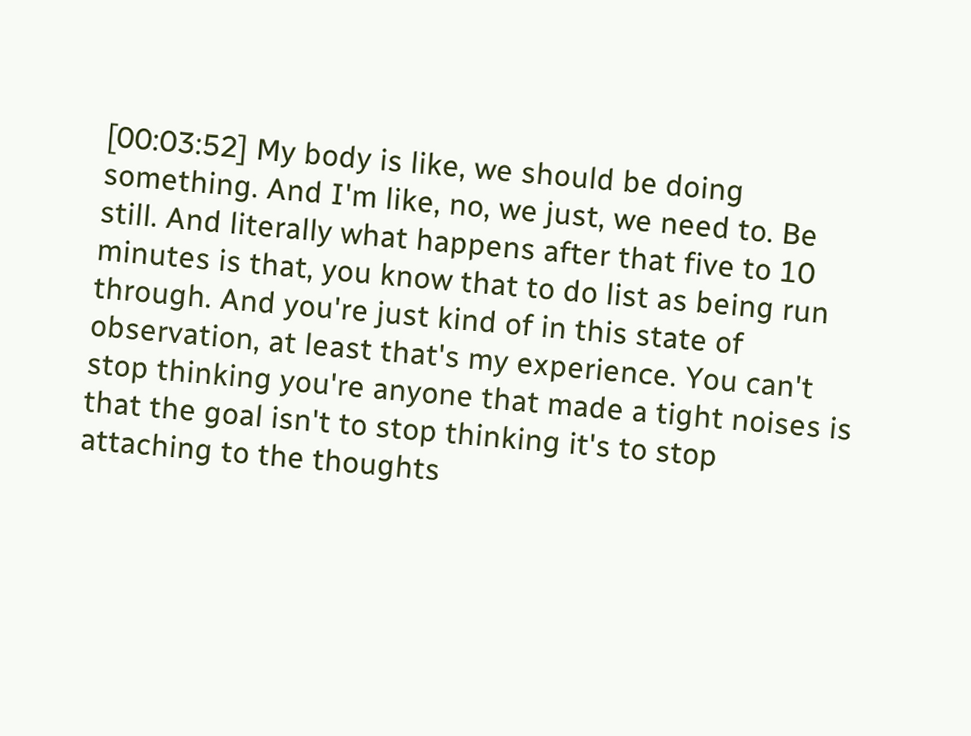[00:03:52] My body is like, we should be doing something. And I'm like, no, we just, we need to. Be still. And literally what happens after that five to 10 minutes is that, you know that to do list as being run through. And you're just kind of in this state of observation, at least that's my experience. You can't stop thinking you're anyone that made a tight noises is that the goal isn't to stop thinking it's to stop attaching to the thoughts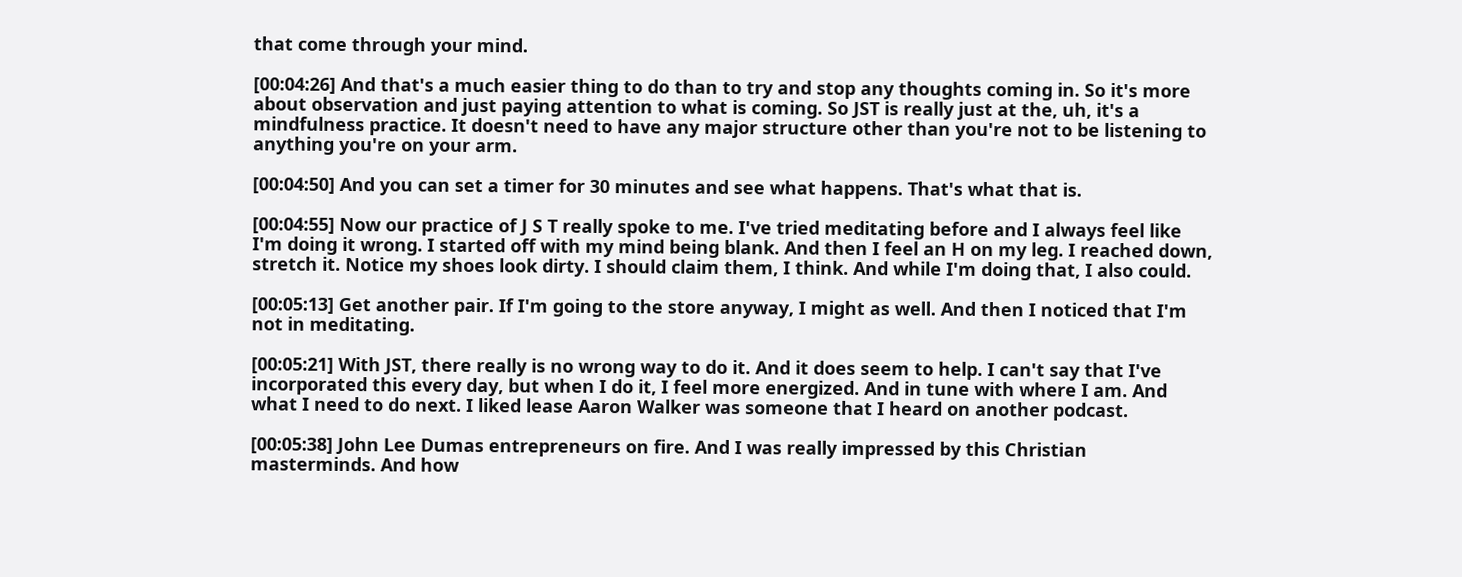that come through your mind.

[00:04:26] And that's a much easier thing to do than to try and stop any thoughts coming in. So it's more about observation and just paying attention to what is coming. So JST is really just at the, uh, it's a mindfulness practice. It doesn't need to have any major structure other than you're not to be listening to anything you're on your arm.

[00:04:50] And you can set a timer for 30 minutes and see what happens. That's what that is.

[00:04:55] Now our practice of J S T really spoke to me. I've tried meditating before and I always feel like I'm doing it wrong. I started off with my mind being blank. And then I feel an H on my leg. I reached down, stretch it. Notice my shoes look dirty. I should claim them, I think. And while I'm doing that, I also could.

[00:05:13] Get another pair. If I'm going to the store anyway, I might as well. And then I noticed that I'm not in meditating.

[00:05:21] With JST, there really is no wrong way to do it. And it does seem to help. I can't say that I've incorporated this every day, but when I do it, I feel more energized. And in tune with where I am. And what I need to do next. I liked lease Aaron Walker was someone that I heard on another podcast.

[00:05:38] John Lee Dumas entrepreneurs on fire. And I was really impressed by this Christian masterminds. And how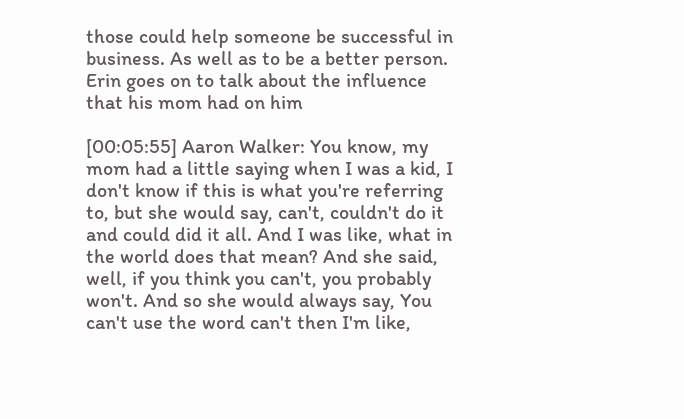those could help someone be successful in business. As well as to be a better person. Erin goes on to talk about the influence that his mom had on him

[00:05:55] Aaron Walker: You know, my mom had a little saying when I was a kid, I don't know if this is what you're referring to, but she would say, can't, couldn't do it and could did it all. And I was like, what in the world does that mean? And she said, well, if you think you can't, you probably won't. And so she would always say, You can't use the word can't then I'm like,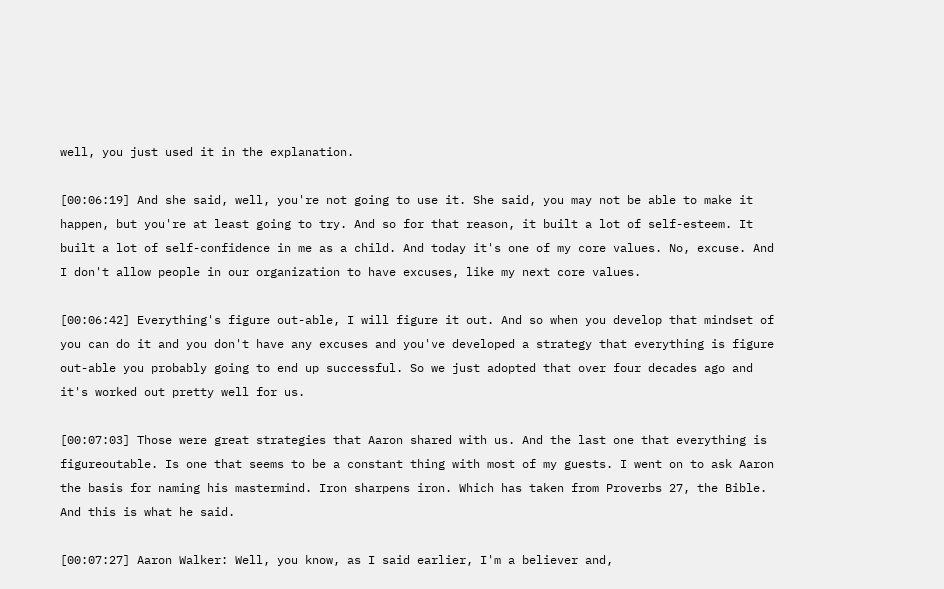well, you just used it in the explanation.

[00:06:19] And she said, well, you're not going to use it. She said, you may not be able to make it happen, but you're at least going to try. And so for that reason, it built a lot of self-esteem. It built a lot of self-confidence in me as a child. And today it's one of my core values. No, excuse. And I don't allow people in our organization to have excuses, like my next core values.

[00:06:42] Everything's figure out-able, I will figure it out. And so when you develop that mindset of you can do it and you don't have any excuses and you've developed a strategy that everything is figure out-able you probably going to end up successful. So we just adopted that over four decades ago and it's worked out pretty well for us.

[00:07:03] Those were great strategies that Aaron shared with us. And the last one that everything is figureoutable. Is one that seems to be a constant thing with most of my guests. I went on to ask Aaron the basis for naming his mastermind. Iron sharpens iron. Which has taken from Proverbs 27, the Bible. And this is what he said.

[00:07:27] Aaron Walker: Well, you know, as I said earlier, I'm a believer and,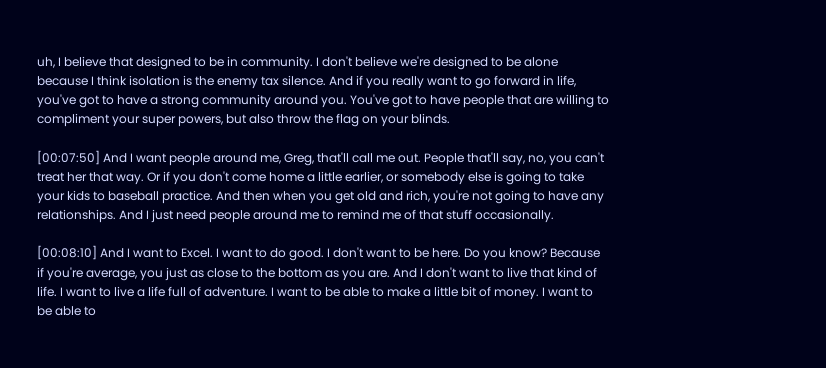uh, I believe that designed to be in community. I don't believe we're designed to be alone because I think isolation is the enemy tax silence. And if you really want to go forward in life, you've got to have a strong community around you. You've got to have people that are willing to compliment your super powers, but also throw the flag on your blinds.

[00:07:50] And I want people around me, Greg, that'll call me out. People that'll say, no, you can't treat her that way. Or if you don't come home a little earlier, or somebody else is going to take your kids to baseball practice. And then when you get old and rich, you're not going to have any relationships. And I just need people around me to remind me of that stuff occasionally.

[00:08:10] And I want to Excel. I want to do good. I don't want to be here. Do you know? Because if you're average, you just as close to the bottom as you are. And I don't want to live that kind of life. I want to live a life full of adventure. I want to be able to make a little bit of money. I want to be able to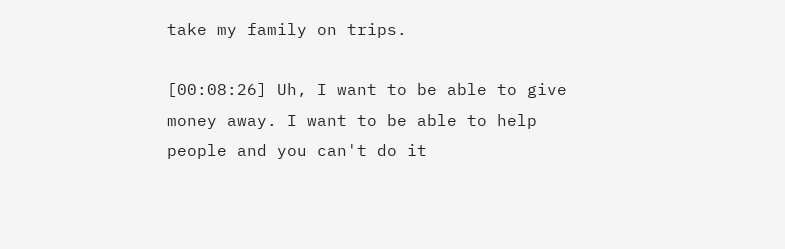take my family on trips.

[00:08:26] Uh, I want to be able to give money away. I want to be able to help people and you can't do it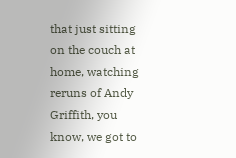that just sitting on the couch at home, watching reruns of Andy Griffith, you know, we got to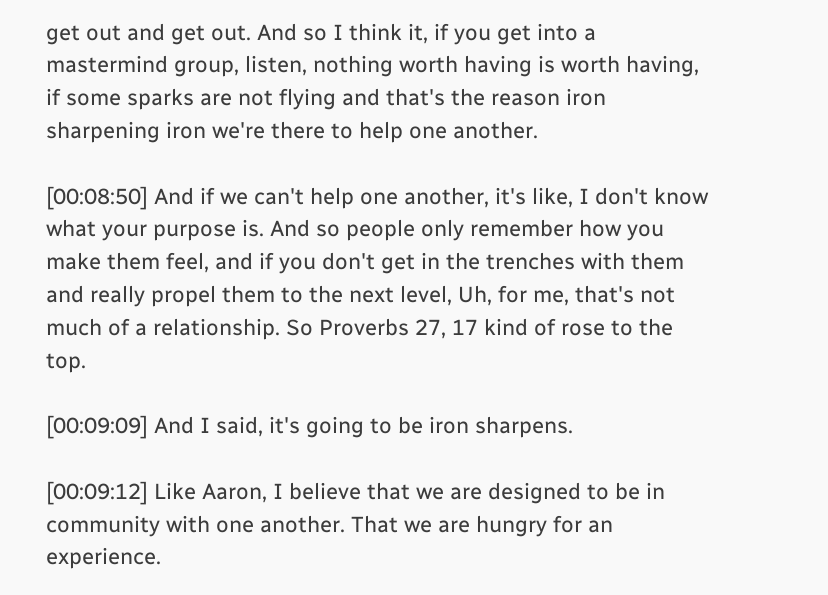get out and get out. And so I think it, if you get into a mastermind group, listen, nothing worth having is worth having, if some sparks are not flying and that's the reason iron sharpening iron we're there to help one another.

[00:08:50] And if we can't help one another, it's like, I don't know what your purpose is. And so people only remember how you make them feel, and if you don't get in the trenches with them and really propel them to the next level, Uh, for me, that's not much of a relationship. So Proverbs 27, 17 kind of rose to the top.

[00:09:09] And I said, it's going to be iron sharpens.

[00:09:12] Like Aaron, I believe that we are designed to be in community with one another. That we are hungry for an experience.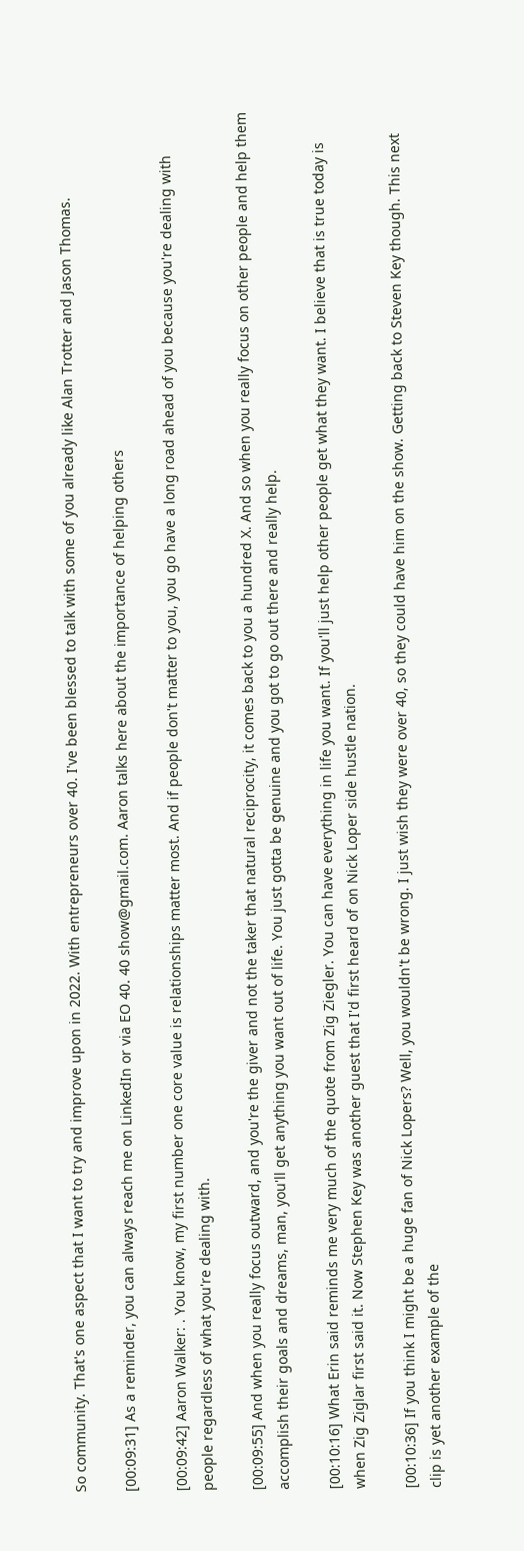So community. That's one aspect that I want to try and improve upon in 2022. With entrepreneurs over 40. I've been blessed to talk with some of you already like Alan Trotter and Jason Thomas.

[00:09:31] As a reminder, you can always reach me on LinkedIn or via EO 40. 40 show@gmail.com. Aaron talks here about the importance of helping others

[00:09:42] Aaron Walker: . You know, my first number one core value is relationships matter most. And if people don't matter to you, you go have a long road ahead of you because you're dealing with people regardless of what you're dealing with.

[00:09:55] And when you really focus outward, and you're the giver and not the taker that natural reciprocity, it comes back to you a hundred X. And so when you really focus on other people and help them accomplish their goals and dreams, man, you'll get anything you want out of life. You just gotta be genuine and you got to go out there and really help.

[00:10:16] What Erin said reminds me very much of the quote from Zig Ziegler. You can have everything in life you want. If you'll just help other people get what they want. I believe that is true today is when Zig Ziglar first said it. Now Stephen Key was another guest that I'd first heard of on Nick Loper side hustle nation.

[00:10:36] If you think I might be a huge fan of Nick Lopers? Well, you wouldn't be wrong. I just wish they were over 40, so they could have him on the show. Getting back to Steven Key though. This next clip is yet another example of the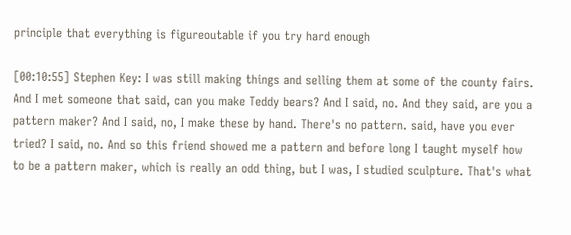principle that everything is figureoutable if you try hard enough

[00:10:55] Stephen Key: I was still making things and selling them at some of the county fairs. And I met someone that said, can you make Teddy bears? And I said, no. And they said, are you a pattern maker? And I said, no, I make these by hand. There's no pattern. said, have you ever tried? I said, no. And so this friend showed me a pattern and before long I taught myself how to be a pattern maker, which is really an odd thing, but I was, I studied sculpture. That's what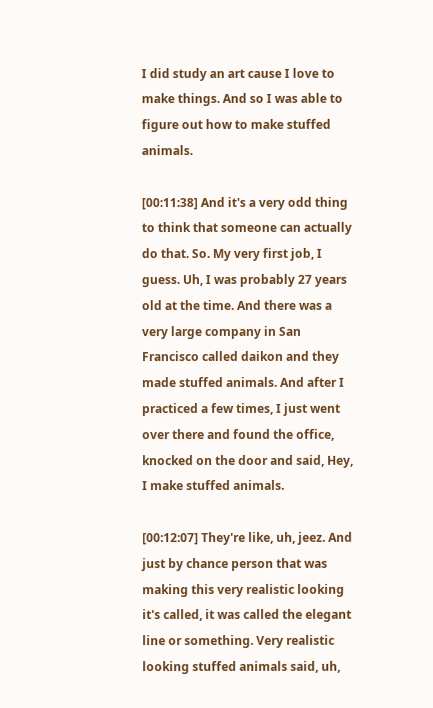I did study an art cause I love to make things. And so I was able to figure out how to make stuffed animals.

[00:11:38] And it's a very odd thing to think that someone can actually do that. So. My very first job, I guess. Uh, I was probably 27 years old at the time. And there was a very large company in San Francisco called daikon and they made stuffed animals. And after I practiced a few times, I just went over there and found the office, knocked on the door and said, Hey, I make stuffed animals.

[00:12:07] They're like, uh, jeez. And just by chance person that was making this very realistic looking it's called, it was called the elegant line or something. Very realistic looking stuffed animals said, uh,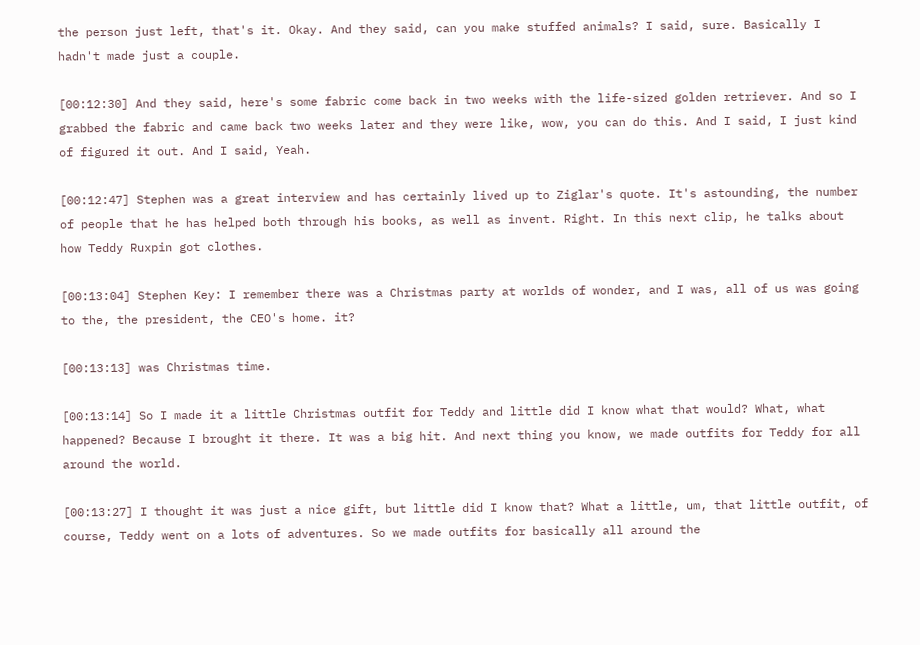the person just left, that's it. Okay. And they said, can you make stuffed animals? I said, sure. Basically I hadn't made just a couple.

[00:12:30] And they said, here's some fabric come back in two weeks with the life-sized golden retriever. And so I grabbed the fabric and came back two weeks later and they were like, wow, you can do this. And I said, I just kind of figured it out. And I said, Yeah.

[00:12:47] Stephen was a great interview and has certainly lived up to Ziglar's quote. It's astounding, the number of people that he has helped both through his books, as well as invent. Right. In this next clip, he talks about how Teddy Ruxpin got clothes.

[00:13:04] Stephen Key: I remember there was a Christmas party at worlds of wonder, and I was, all of us was going to the, the president, the CEO's home. it?

[00:13:13] was Christmas time.

[00:13:14] So I made it a little Christmas outfit for Teddy and little did I know what that would? What, what happened? Because I brought it there. It was a big hit. And next thing you know, we made outfits for Teddy for all around the world.

[00:13:27] I thought it was just a nice gift, but little did I know that? What a little, um, that little outfit, of course, Teddy went on a lots of adventures. So we made outfits for basically all around the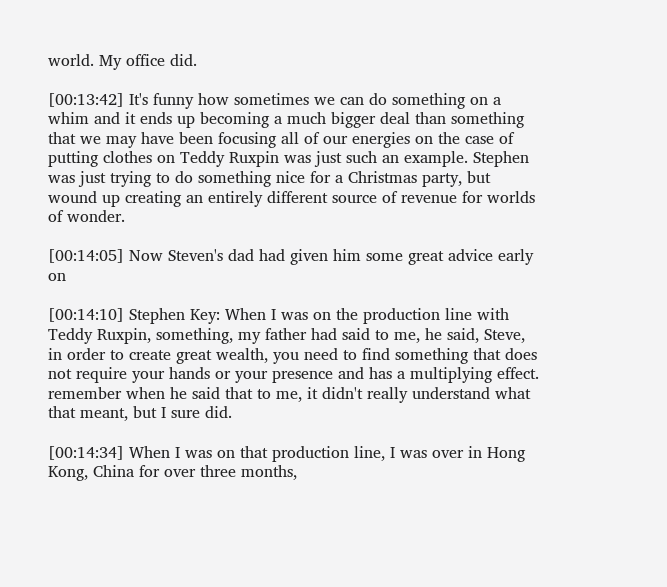world. My office did.

[00:13:42] It's funny how sometimes we can do something on a whim and it ends up becoming a much bigger deal than something that we may have been focusing all of our energies on the case of putting clothes on Teddy Ruxpin was just such an example. Stephen was just trying to do something nice for a Christmas party, but wound up creating an entirely different source of revenue for worlds of wonder.

[00:14:05] Now Steven's dad had given him some great advice early on

[00:14:10] Stephen Key: When I was on the production line with Teddy Ruxpin, something, my father had said to me, he said, Steve, in order to create great wealth, you need to find something that does not require your hands or your presence and has a multiplying effect. remember when he said that to me, it didn't really understand what that meant, but I sure did.

[00:14:34] When I was on that production line, I was over in Hong Kong, China for over three months,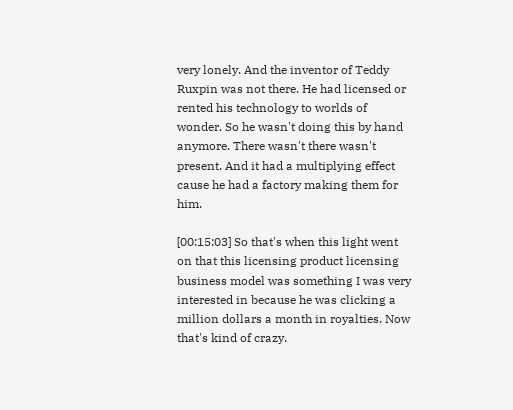very lonely. And the inventor of Teddy Ruxpin was not there. He had licensed or rented his technology to worlds of wonder. So he wasn't doing this by hand anymore. There wasn't there wasn't present. And it had a multiplying effect cause he had a factory making them for him.

[00:15:03] So that's when this light went on that this licensing product licensing business model was something I was very interested in because he was clicking a million dollars a month in royalties. Now that's kind of crazy.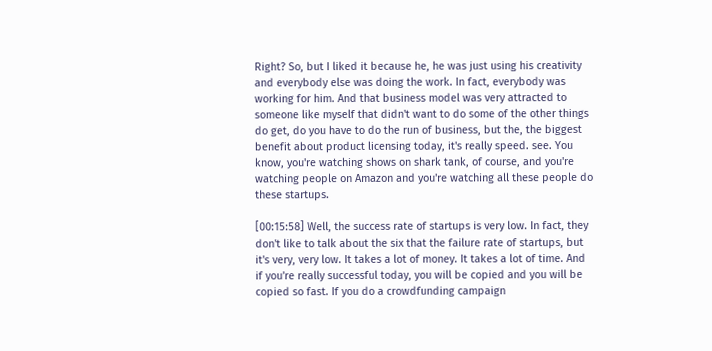Right? So, but I liked it because he, he was just using his creativity and everybody else was doing the work. In fact, everybody was working for him. And that business model was very attracted to someone like myself that didn't want to do some of the other things do get, do you have to do the run of business, but the, the biggest benefit about product licensing today, it's really speed. see. You know, you're watching shows on shark tank, of course, and you're watching people on Amazon and you're watching all these people do these startups.

[00:15:58] Well, the success rate of startups is very low. In fact, they don't like to talk about the six that the failure rate of startups, but it's very, very low. It takes a lot of money. It takes a lot of time. And if you're really successful today, you will be copied and you will be copied so fast. If you do a crowdfunding campaign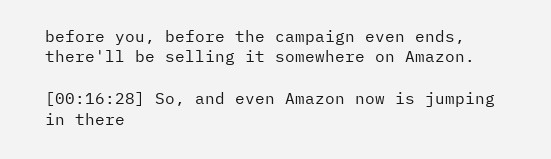before you, before the campaign even ends, there'll be selling it somewhere on Amazon.

[00:16:28] So, and even Amazon now is jumping in there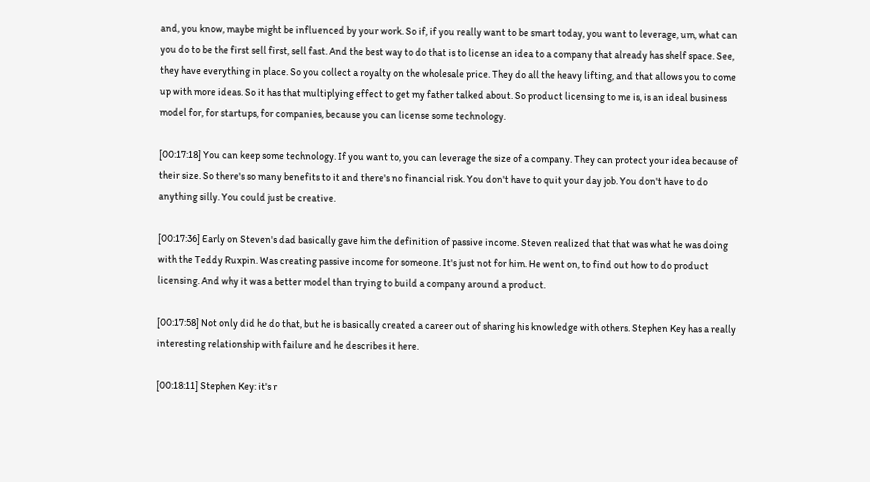and, you know, maybe might be influenced by your work. So if, if you really want to be smart today, you want to leverage, um, what can you do to be the first sell first, sell fast. And the best way to do that is to license an idea to a company that already has shelf space. See, they have everything in place. So you collect a royalty on the wholesale price. They do all the heavy lifting, and that allows you to come up with more ideas. So it has that multiplying effect to get my father talked about. So product licensing to me is, is an ideal business model for, for startups, for companies, because you can license some technology.

[00:17:18] You can keep some technology. If you want to, you can leverage the size of a company. They can protect your idea because of their size. So there's so many benefits to it and there's no financial risk. You don't have to quit your day job. You don't have to do anything silly. You could just be creative.

[00:17:36] Early on Steven's dad basically gave him the definition of passive income. Steven realized that that was what he was doing with the Teddy Ruxpin. Was creating passive income for someone. It's just not for him. He went on, to find out how to do product licensing. And why it was a better model than trying to build a company around a product.

[00:17:58] Not only did he do that, but he is basically created a career out of sharing his knowledge with others. Stephen Key has a really interesting relationship with failure and he describes it here.

[00:18:11] Stephen Key: it's r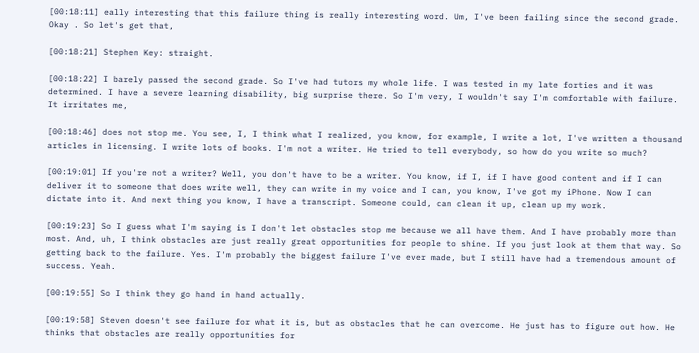[00:18:11] eally interesting that this failure thing is really interesting word. Um, I've been failing since the second grade. Okay . So let's get that,

[00:18:21] Stephen Key: straight.

[00:18:22] I barely passed the second grade. So I've had tutors my whole life. I was tested in my late forties and it was determined. I have a severe learning disability, big surprise there. So I'm very, I wouldn't say I'm comfortable with failure. It irritates me,

[00:18:46] does not stop me. You see, I, I think what I realized, you know, for example, I write a lot, I've written a thousand articles in licensing. I write lots of books. I'm not a writer. He tried to tell everybody, so how do you write so much?

[00:19:01] If you're not a writer? Well, you don't have to be a writer. You know, if I, if I have good content and if I can deliver it to someone that does write well, they can write in my voice and I can, you know, I've got my iPhone. Now I can dictate into it. And next thing you know, I have a transcript. Someone could, can clean it up, clean up my work.

[00:19:23] So I guess what I'm saying is I don't let obstacles stop me because we all have them. And I have probably more than most. And, uh, I think obstacles are just really great opportunities for people to shine. If you just look at them that way. So getting back to the failure. Yes. I'm probably the biggest failure I've ever made, but I still have had a tremendous amount of success. Yeah.

[00:19:55] So I think they go hand in hand actually.

[00:19:58] Steven doesn't see failure for what it is, but as obstacles that he can overcome. He just has to figure out how. He thinks that obstacles are really opportunities for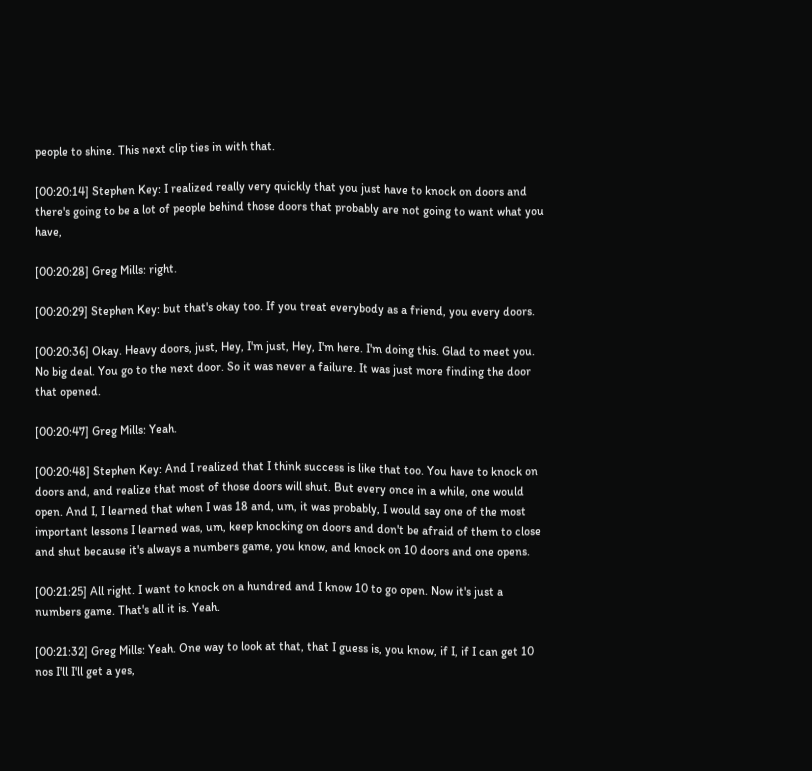people to shine. This next clip ties in with that.

[00:20:14] Stephen Key: I realized really very quickly that you just have to knock on doors and there's going to be a lot of people behind those doors that probably are not going to want what you have,

[00:20:28] Greg Mills: right.

[00:20:29] Stephen Key: but that's okay too. If you treat everybody as a friend, you every doors.

[00:20:36] Okay. Heavy doors, just, Hey, I'm just, Hey, I'm here. I'm doing this. Glad to meet you. No big deal. You go to the next door. So it was never a failure. It was just more finding the door that opened.

[00:20:47] Greg Mills: Yeah.

[00:20:48] Stephen Key: And I realized that I think success is like that too. You have to knock on doors and, and realize that most of those doors will shut. But every once in a while, one would open. And I, I learned that when I was 18 and, um, it was probably, I would say one of the most important lessons I learned was, um, keep knocking on doors and don't be afraid of them to close and shut because it's always a numbers game, you know, and knock on 10 doors and one opens.

[00:21:25] All right. I want to knock on a hundred and I know 10 to go open. Now it's just a numbers game. That's all it is. Yeah.

[00:21:32] Greg Mills: Yeah. One way to look at that, that I guess is, you know, if I, if I can get 10 nos I'll I'll get a yes,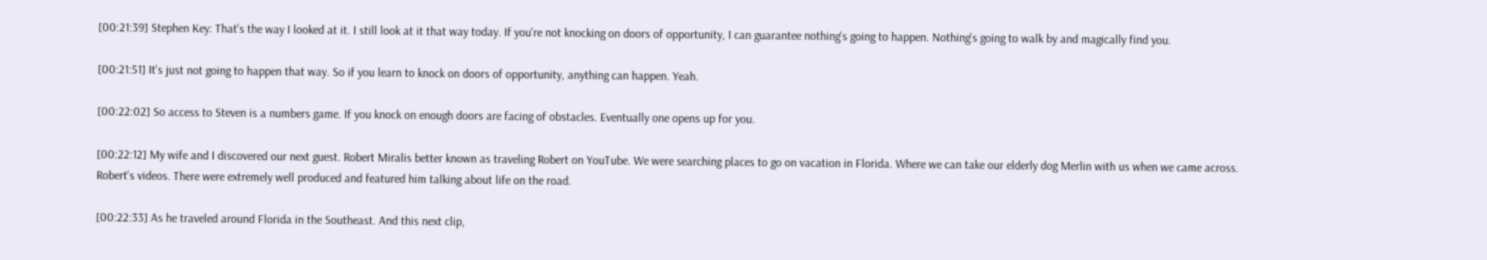[00:21:39] Stephen Key: That's the way I looked at it. I still look at it that way today. If you're not knocking on doors of opportunity, I can guarantee nothing's going to happen. Nothing's going to walk by and magically find you.

[00:21:51] It's just not going to happen that way. So if you learn to knock on doors of opportunity, anything can happen. Yeah.

[00:22:02] So access to Steven is a numbers game. If you knock on enough doors are facing of obstacles. Eventually one opens up for you.

[00:22:12] My wife and I discovered our next guest. Robert Miralis better known as traveling Robert on YouTube. We were searching places to go on vacation in Florida. Where we can take our elderly dog Merlin with us when we came across. Robert's videos. There were extremely well produced and featured him talking about life on the road.

[00:22:33] As he traveled around Florida in the Southeast. And this next clip,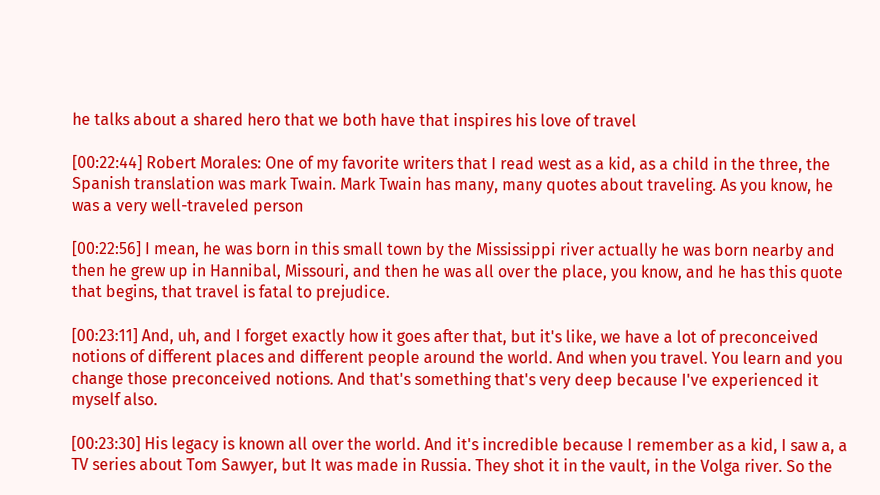he talks about a shared hero that we both have that inspires his love of travel

[00:22:44] Robert Morales: One of my favorite writers that I read west as a kid, as a child in the three, the Spanish translation was mark Twain. Mark Twain has many, many quotes about traveling. As you know, he was a very well-traveled person

[00:22:56] I mean, he was born in this small town by the Mississippi river actually he was born nearby and then he grew up in Hannibal, Missouri, and then he was all over the place, you know, and he has this quote that begins, that travel is fatal to prejudice.

[00:23:11] And, uh, and I forget exactly how it goes after that, but it's like, we have a lot of preconceived notions of different places and different people around the world. And when you travel. You learn and you change those preconceived notions. And that's something that's very deep because I've experienced it myself also.

[00:23:30] His legacy is known all over the world. And it's incredible because I remember as a kid, I saw a, a TV series about Tom Sawyer, but It was made in Russia. They shot it in the vault, in the Volga river. So the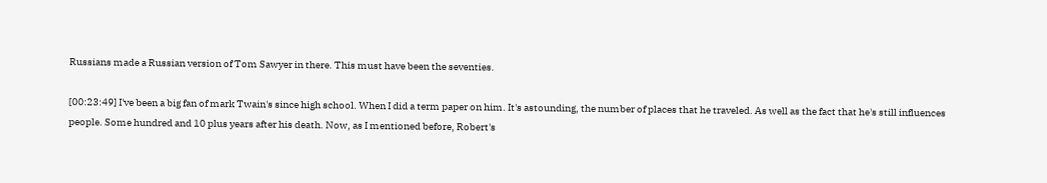Russians made a Russian version of Tom Sawyer in there. This must have been the seventies.

[00:23:49] I've been a big fan of mark Twain's since high school. When I did a term paper on him. It's astounding, the number of places that he traveled. As well as the fact that he's still influences people. Some hundred and 10 plus years after his death. Now, as I mentioned before, Robert's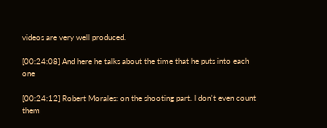videos are very well produced.

[00:24:08] And here he talks about the time that he puts into each one

[00:24:12] Robert Morales: on the shooting part. I don't even count them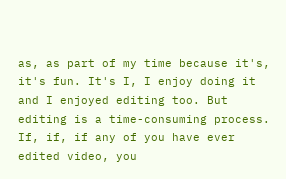as, as part of my time because it's, it's fun. It's I, I enjoy doing it and I enjoyed editing too. But editing is a time-consuming process. If, if, if any of you have ever edited video, you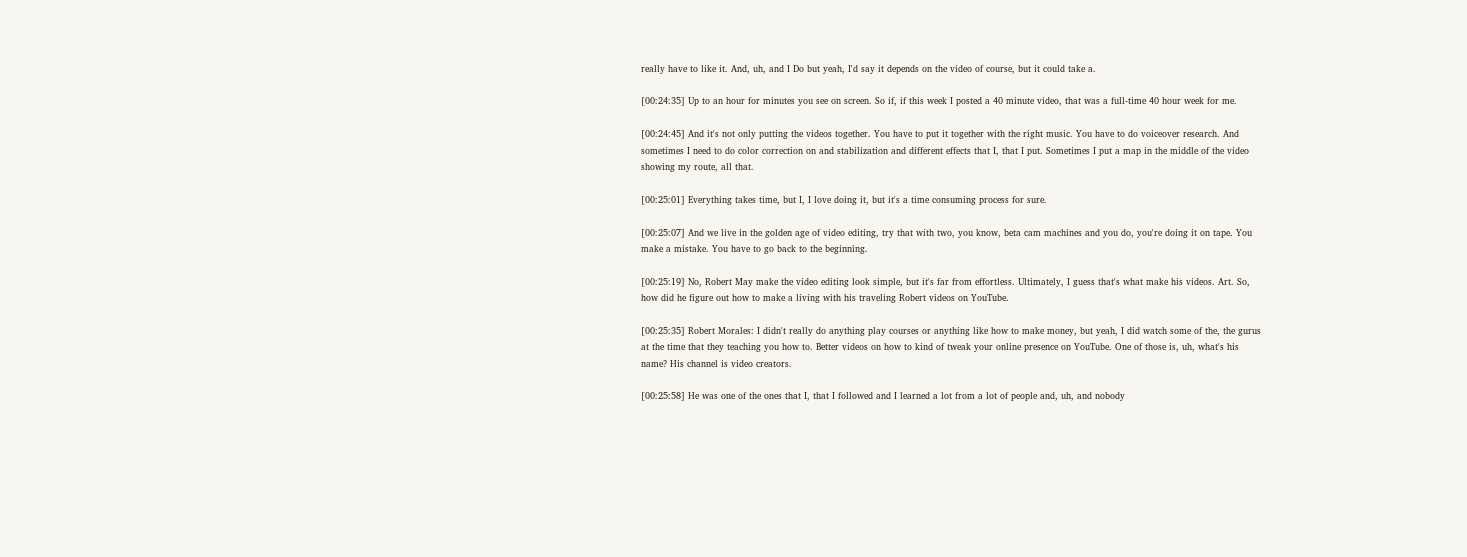really have to like it. And, uh, and I Do but yeah, I'd say it depends on the video of course, but it could take a.

[00:24:35] Up to an hour for minutes you see on screen. So if, if this week I posted a 40 minute video, that was a full-time 40 hour week for me.

[00:24:45] And it's not only putting the videos together. You have to put it together with the right music. You have to do voiceover research. And sometimes I need to do color correction on and stabilization and different effects that I, that I put. Sometimes I put a map in the middle of the video showing my route, all that.

[00:25:01] Everything takes time, but I, I love doing it, but it's a time consuming process for sure.

[00:25:07] And we live in the golden age of video editing, try that with two, you know, beta cam machines and you do, you're doing it on tape. You make a mistake. You have to go back to the beginning.

[00:25:19] No, Robert May make the video editing look simple, but it's far from effortless. Ultimately, I guess that's what make his videos. Art. So, how did he figure out how to make a living with his traveling Robert videos on YouTube.

[00:25:35] Robert Morales: I didn't really do anything play courses or anything like how to make money, but yeah, I did watch some of the, the gurus at the time that they teaching you how to. Better videos on how to kind of tweak your online presence on YouTube. One of those is, uh, what's his name? His channel is video creators.

[00:25:58] He was one of the ones that I, that I followed and I learned a lot from a lot of people and, uh, and nobody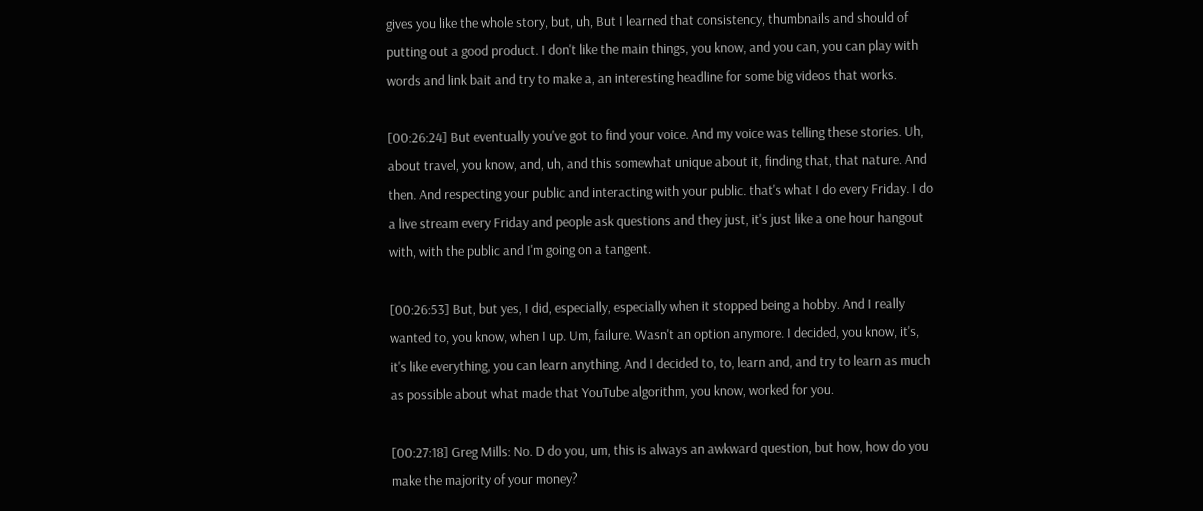gives you like the whole story, but, uh, But I learned that consistency, thumbnails and should of putting out a good product. I don't like the main things, you know, and you can, you can play with words and link bait and try to make a, an interesting headline for some big videos that works.

[00:26:24] But eventually you've got to find your voice. And my voice was telling these stories. Uh, about travel, you know, and, uh, and this somewhat unique about it, finding that, that nature. And then. And respecting your public and interacting with your public. that's what I do every Friday. I do a live stream every Friday and people ask questions and they just, it's just like a one hour hangout with, with the public and I'm going on a tangent.

[00:26:53] But, but yes, I did, especially, especially when it stopped being a hobby. And I really wanted to, you know, when I up. Um, failure. Wasn't an option anymore. I decided, you know, it's, it's like everything, you can learn anything. And I decided to, to, learn and, and try to learn as much as possible about what made that YouTube algorithm, you know, worked for you.

[00:27:18] Greg Mills: No. D do you, um, this is always an awkward question, but how, how do you make the majority of your money?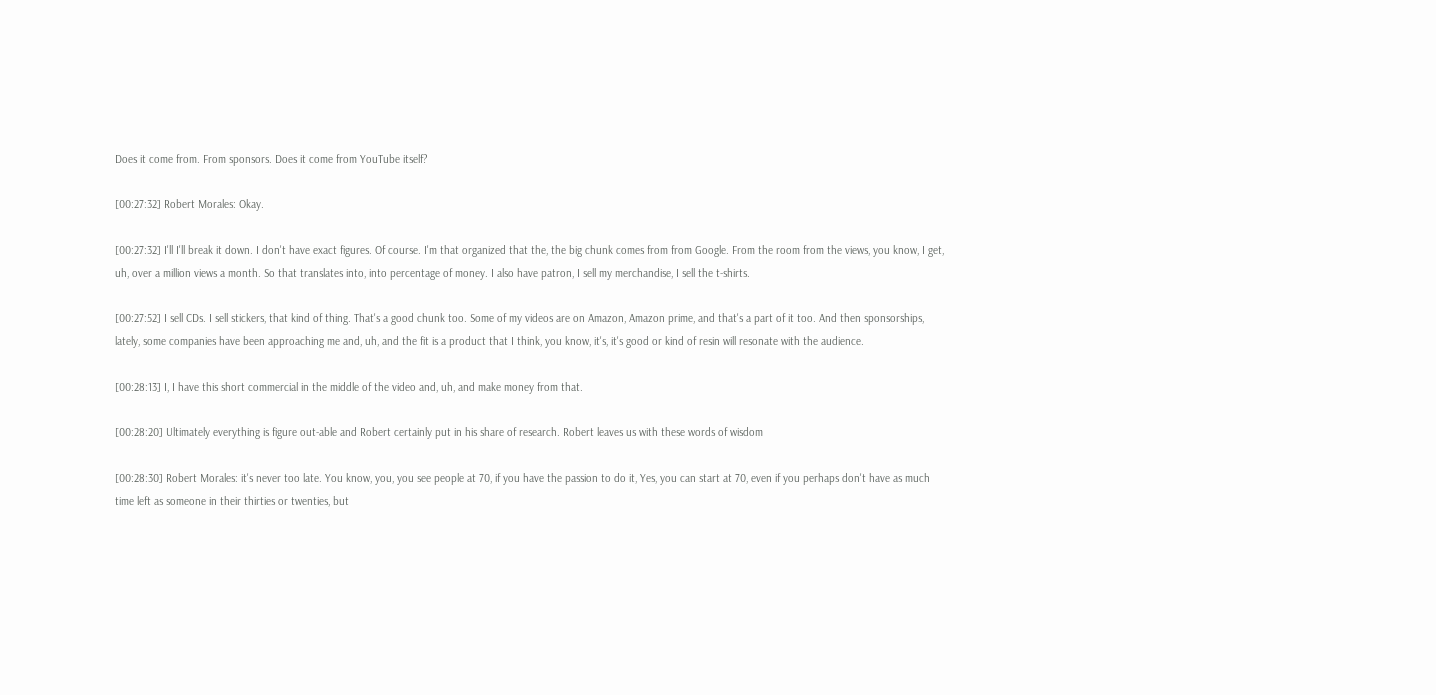Does it come from. From sponsors. Does it come from YouTube itself?

[00:27:32] Robert Morales: Okay.

[00:27:32] I'll I'll break it down. I don't have exact figures. Of course. I'm that organized that the, the big chunk comes from from Google. From the room from the views, you know, I get, uh, over a million views a month. So that translates into, into percentage of money. I also have patron, I sell my merchandise, I sell the t-shirts.

[00:27:52] I sell CDs. I sell stickers, that kind of thing. That's a good chunk too. Some of my videos are on Amazon, Amazon prime, and that's a part of it too. And then sponsorships, lately, some companies have been approaching me and, uh, and the fit is a product that I think, you know, it's, it's good or kind of resin will resonate with the audience.

[00:28:13] I, I have this short commercial in the middle of the video and, uh, and make money from that.

[00:28:20] Ultimately everything is figure out-able and Robert certainly put in his share of research. Robert leaves us with these words of wisdom

[00:28:30] Robert Morales: it's never too late. You know, you, you see people at 70, if you have the passion to do it, Yes, you can start at 70, even if you perhaps don't have as much time left as someone in their thirties or twenties, but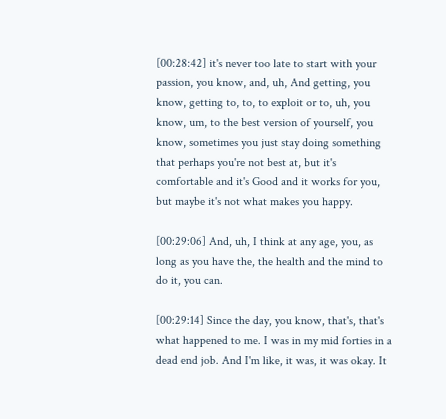[00:28:42] it's never too late to start with your passion, you know, and, uh, And getting, you know, getting to, to, to exploit or to, uh, you know, um, to the best version of yourself, you know, sometimes you just stay doing something that perhaps you're not best at, but it's comfortable and it's Good and it works for you, but maybe it's not what makes you happy.

[00:29:06] And, uh, I think at any age, you, as long as you have the, the health and the mind to do it, you can.

[00:29:14] Since the day, you know, that's, that's what happened to me. I was in my mid forties in a dead end job. And I'm like, it was, it was okay. It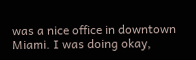was a nice office in downtown Miami. I was doing okay,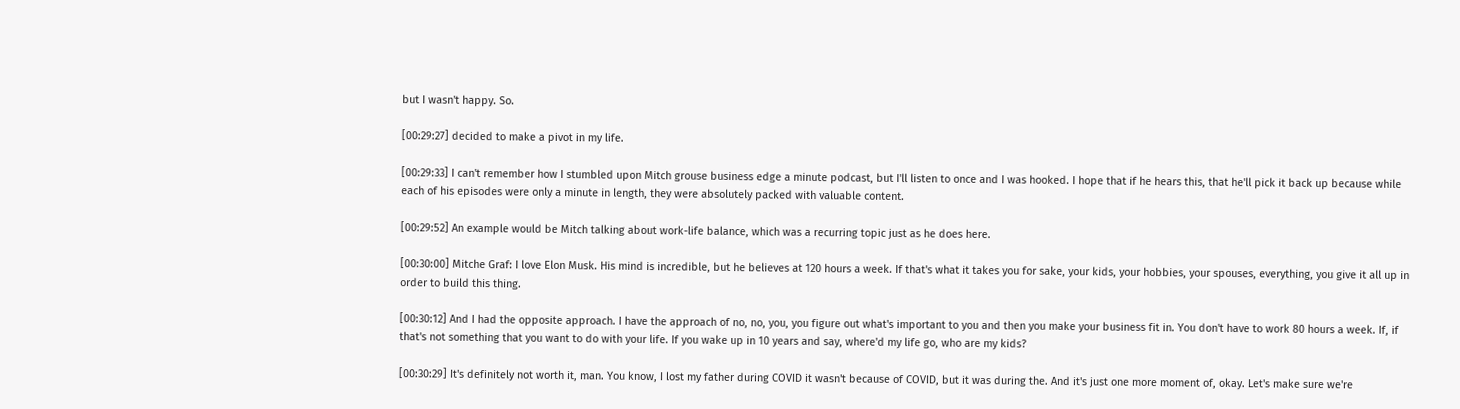but I wasn't happy. So.

[00:29:27] decided to make a pivot in my life.

[00:29:33] I can't remember how I stumbled upon Mitch grouse business edge a minute podcast, but I'll listen to once and I was hooked. I hope that if he hears this, that he'll pick it back up because while each of his episodes were only a minute in length, they were absolutely packed with valuable content.

[00:29:52] An example would be Mitch talking about work-life balance, which was a recurring topic just as he does here.

[00:30:00] Mitche Graf: I love Elon Musk. His mind is incredible, but he believes at 120 hours a week. If that's what it takes you for sake, your kids, your hobbies, your spouses, everything, you give it all up in order to build this thing.

[00:30:12] And I had the opposite approach. I have the approach of no, no, you, you figure out what's important to you and then you make your business fit in. You don't have to work 80 hours a week. If, if that's not something that you want to do with your life. If you wake up in 10 years and say, where'd my life go, who are my kids?

[00:30:29] It's definitely not worth it, man. You know, I lost my father during COVID it wasn't because of COVID, but it was during the. And it's just one more moment of, okay. Let's make sure we're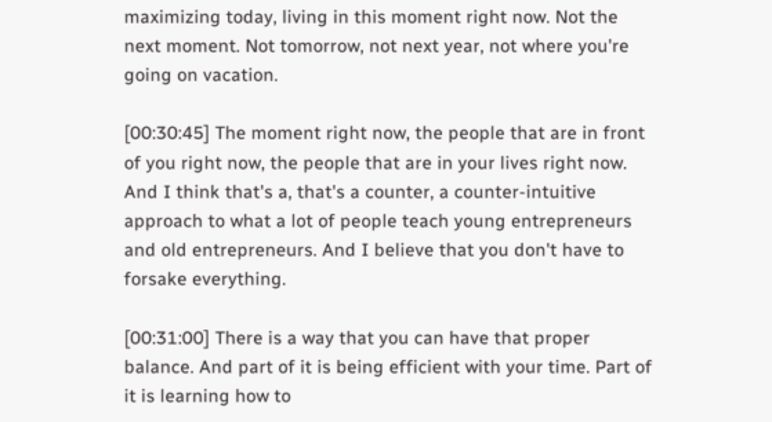maximizing today, living in this moment right now. Not the next moment. Not tomorrow, not next year, not where you're going on vacation.

[00:30:45] The moment right now, the people that are in front of you right now, the people that are in your lives right now. And I think that's a, that's a counter, a counter-intuitive approach to what a lot of people teach young entrepreneurs and old entrepreneurs. And I believe that you don't have to forsake everything.

[00:31:00] There is a way that you can have that proper balance. And part of it is being efficient with your time. Part of it is learning how to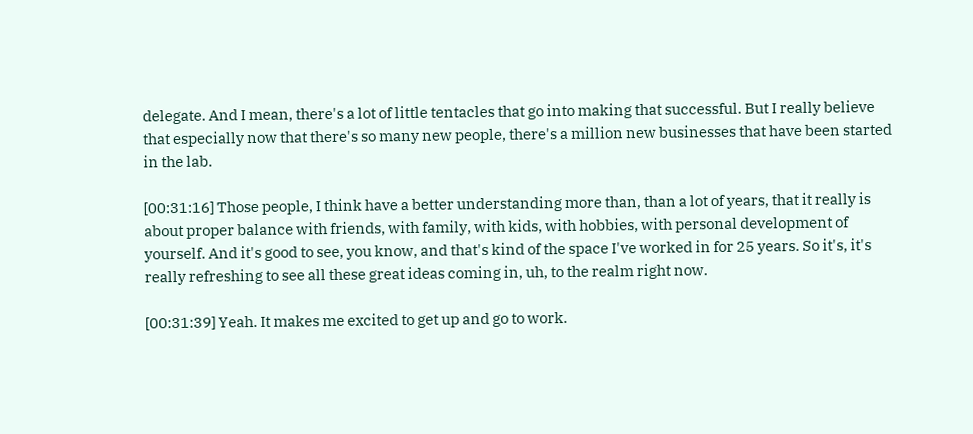delegate. And I mean, there's a lot of little tentacles that go into making that successful. But I really believe that especially now that there's so many new people, there's a million new businesses that have been started in the lab.

[00:31:16] Those people, I think have a better understanding more than, than a lot of years, that it really is about proper balance with friends, with family, with kids, with hobbies, with personal development of yourself. And it's good to see, you know, and that's kind of the space I've worked in for 25 years. So it's, it's really refreshing to see all these great ideas coming in, uh, to the realm right now.

[00:31:39] Yeah. It makes me excited to get up and go to work.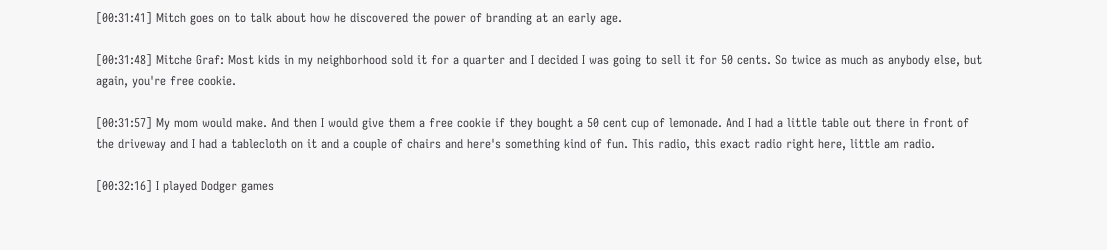[00:31:41] Mitch goes on to talk about how he discovered the power of branding at an early age.

[00:31:48] Mitche Graf: Most kids in my neighborhood sold it for a quarter and I decided I was going to sell it for 50 cents. So twice as much as anybody else, but again, you're free cookie.

[00:31:57] My mom would make. And then I would give them a free cookie if they bought a 50 cent cup of lemonade. And I had a little table out there in front of the driveway and I had a tablecloth on it and a couple of chairs and here's something kind of fun. This radio, this exact radio right here, little am radio.

[00:32:16] I played Dodger games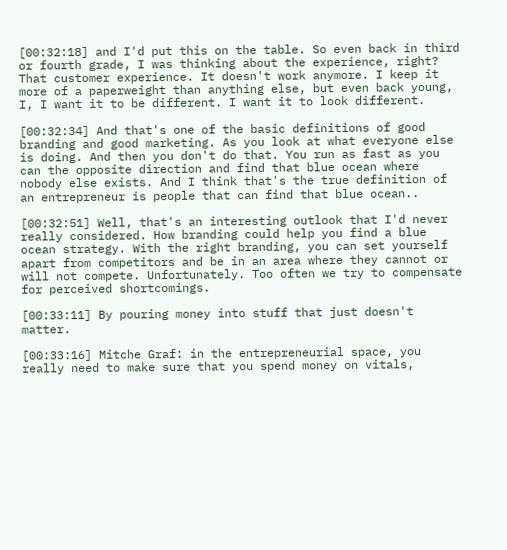[00:32:18] and I'd put this on the table. So even back in third or fourth grade, I was thinking about the experience, right? That customer experience. It doesn't work anymore. I keep it more of a paperweight than anything else, but even back young, I, I want it to be different. I want it to look different.

[00:32:34] And that's one of the basic definitions of good branding and good marketing. As you look at what everyone else is doing. And then you don't do that. You run as fast as you can the opposite direction and find that blue ocean where nobody else exists. And I think that's the true definition of an entrepreneur is people that can find that blue ocean..

[00:32:51] Well, that's an interesting outlook that I'd never really considered. How branding could help you find a blue ocean strategy. With the right branding, you can set yourself apart from competitors and be in an area where they cannot or will not compete. Unfortunately. Too often we try to compensate for perceived shortcomings.

[00:33:11] By pouring money into stuff that just doesn't matter.

[00:33:16] Mitche Graf: in the entrepreneurial space, you really need to make sure that you spend money on vitals,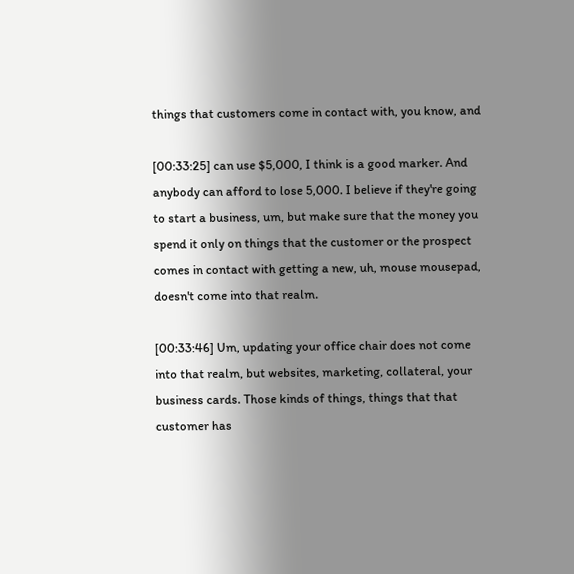things that customers come in contact with, you know, and

[00:33:25] can use $5,000, I think is a good marker. And anybody can afford to lose 5,000. I believe if they're going to start a business, um, but make sure that the money you spend it only on things that the customer or the prospect comes in contact with getting a new, uh, mouse mousepad, doesn't come into that realm.

[00:33:46] Um, updating your office chair does not come into that realm, but websites, marketing, collateral, your business cards. Those kinds of things, things that that customer has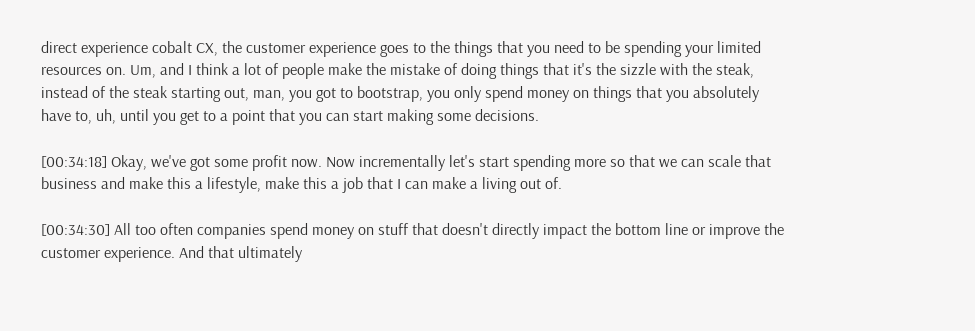direct experience cobalt CX, the customer experience goes to the things that you need to be spending your limited resources on. Um, and I think a lot of people make the mistake of doing things that it's the sizzle with the steak, instead of the steak starting out, man, you got to bootstrap, you only spend money on things that you absolutely have to, uh, until you get to a point that you can start making some decisions.

[00:34:18] Okay, we've got some profit now. Now incrementally let's start spending more so that we can scale that business and make this a lifestyle, make this a job that I can make a living out of.

[00:34:30] All too often companies spend money on stuff that doesn't directly impact the bottom line or improve the customer experience. And that ultimately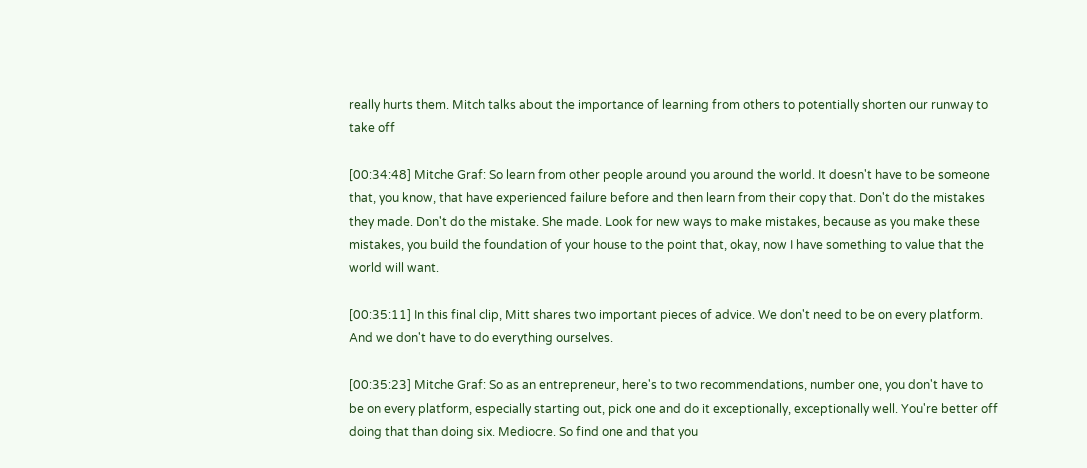really hurts them. Mitch talks about the importance of learning from others to potentially shorten our runway to take off

[00:34:48] Mitche Graf: So learn from other people around you around the world. It doesn't have to be someone that, you know, that have experienced failure before and then learn from their copy that. Don't do the mistakes they made. Don't do the mistake. She made. Look for new ways to make mistakes, because as you make these mistakes, you build the foundation of your house to the point that, okay, now I have something to value that the world will want.

[00:35:11] In this final clip, Mitt shares two important pieces of advice. We don't need to be on every platform. And we don't have to do everything ourselves.

[00:35:23] Mitche Graf: So as an entrepreneur, here's to two recommendations, number one, you don't have to be on every platform, especially starting out, pick one and do it exceptionally, exceptionally well. You're better off doing that than doing six. Mediocre. So find one and that you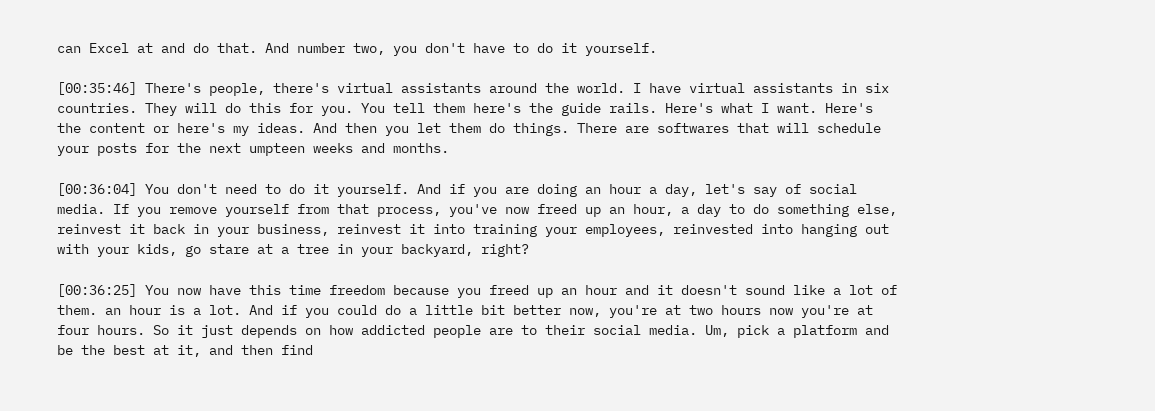can Excel at and do that. And number two, you don't have to do it yourself.

[00:35:46] There's people, there's virtual assistants around the world. I have virtual assistants in six countries. They will do this for you. You tell them here's the guide rails. Here's what I want. Here's the content or here's my ideas. And then you let them do things. There are softwares that will schedule your posts for the next umpteen weeks and months.

[00:36:04] You don't need to do it yourself. And if you are doing an hour a day, let's say of social media. If you remove yourself from that process, you've now freed up an hour, a day to do something else, reinvest it back in your business, reinvest it into training your employees, reinvested into hanging out with your kids, go stare at a tree in your backyard, right?

[00:36:25] You now have this time freedom because you freed up an hour and it doesn't sound like a lot of them. an hour is a lot. And if you could do a little bit better now, you're at two hours now you're at four hours. So it just depends on how addicted people are to their social media. Um, pick a platform and be the best at it, and then find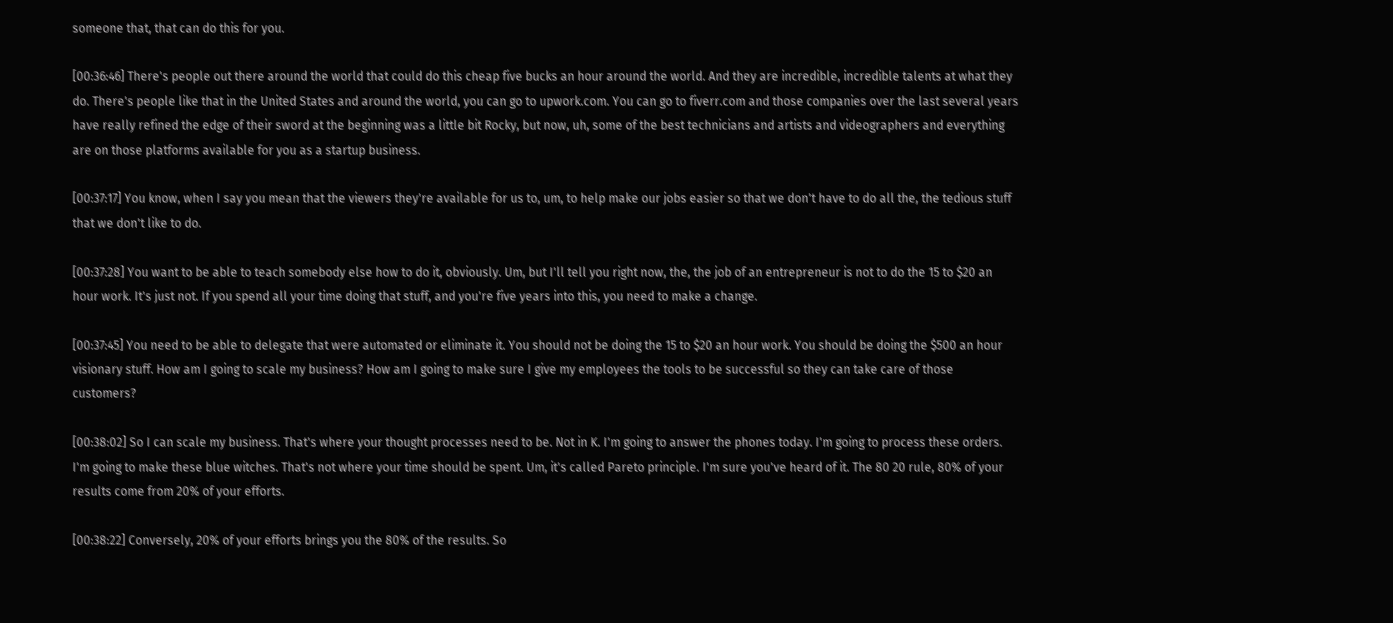someone that, that can do this for you.

[00:36:46] There's people out there around the world that could do this cheap five bucks an hour around the world. And they are incredible, incredible talents at what they do. There's people like that in the United States and around the world, you can go to upwork.com. You can go to fiverr.com and those companies over the last several years have really refined the edge of their sword at the beginning was a little bit Rocky, but now, uh, some of the best technicians and artists and videographers and everything are on those platforms available for you as a startup business.

[00:37:17] You know, when I say you mean that the viewers they're available for us to, um, to help make our jobs easier so that we don't have to do all the, the tedious stuff that we don't like to do.

[00:37:28] You want to be able to teach somebody else how to do it, obviously. Um, but I'll tell you right now, the, the job of an entrepreneur is not to do the 15 to $20 an hour work. It's just not. If you spend all your time doing that stuff, and you're five years into this, you need to make a change.

[00:37:45] You need to be able to delegate that were automated or eliminate it. You should not be doing the 15 to $20 an hour work. You should be doing the $500 an hour visionary stuff. How am I going to scale my business? How am I going to make sure I give my employees the tools to be successful so they can take care of those customers?

[00:38:02] So I can scale my business. That's where your thought processes need to be. Not in K. I'm going to answer the phones today. I'm going to process these orders. I'm going to make these blue witches. That's not where your time should be spent. Um, it's called Pareto principle. I'm sure you've heard of it. The 80 20 rule, 80% of your results come from 20% of your efforts.

[00:38:22] Conversely, 20% of your efforts brings you the 80% of the results. So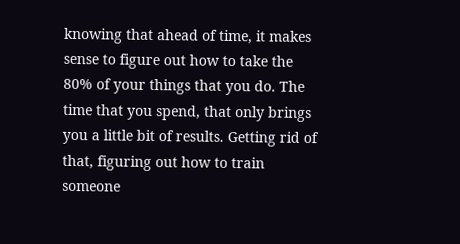knowing that ahead of time, it makes sense to figure out how to take the 80% of your things that you do. The time that you spend, that only brings you a little bit of results. Getting rid of that, figuring out how to train someone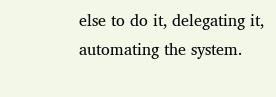else to do it, delegating it, automating the system.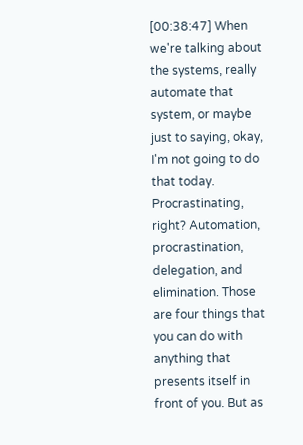[00:38:47] When we're talking about the systems, really automate that system, or maybe just to saying, okay, I'm not going to do that today. Procrastinating, right? Automation, procrastination, delegation, and elimination. Those are four things that you can do with anything that presents itself in front of you. But as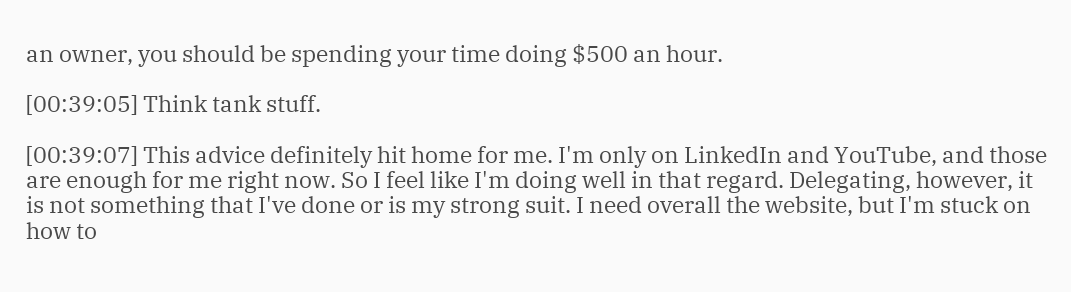an owner, you should be spending your time doing $500 an hour.

[00:39:05] Think tank stuff.

[00:39:07] This advice definitely hit home for me. I'm only on LinkedIn and YouTube, and those are enough for me right now. So I feel like I'm doing well in that regard. Delegating, however, it is not something that I've done or is my strong suit. I need overall the website, but I'm stuck on how to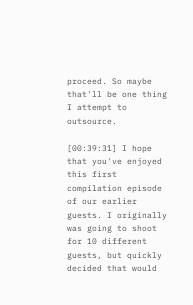proceed. So maybe that'll be one thing I attempt to outsource.

[00:39:31] I hope that you've enjoyed this first compilation episode of our earlier guests. I originally was going to shoot for 10 different guests, but quickly decided that would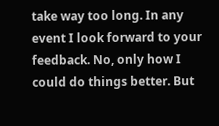take way too long. In any event I look forward to your feedback. No, only how I could do things better. But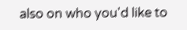also on who you'd like to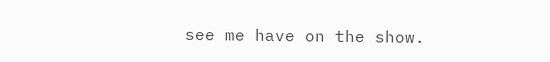see me have on the show.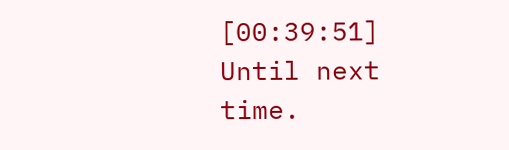[00:39:51] Until next time.